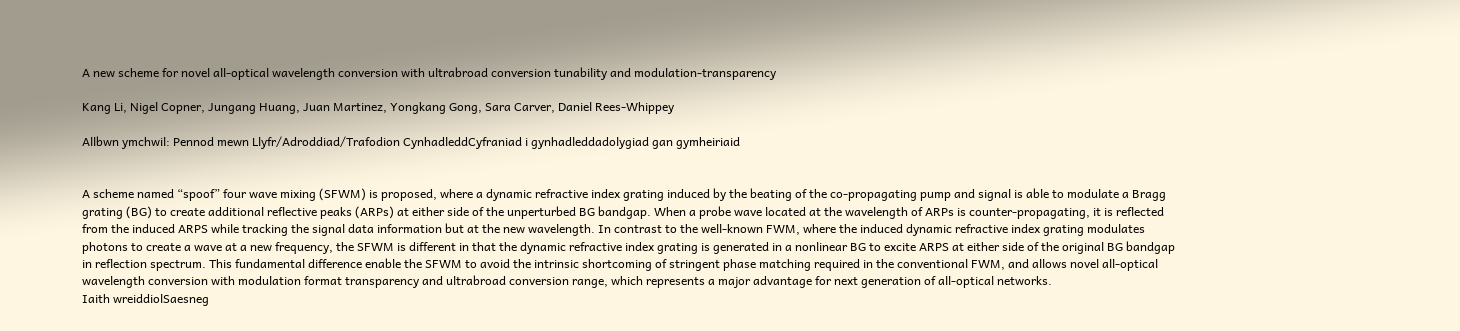A new scheme for novel all-optical wavelength conversion with ultrabroad conversion tunability and modulation-transparency

Kang Li, Nigel Copner, Jungang Huang, Juan Martinez, Yongkang Gong, Sara Carver, Daniel Rees-Whippey

Allbwn ymchwil: Pennod mewn Llyfr/Adroddiad/Trafodion CynhadleddCyfraniad i gynhadleddadolygiad gan gymheiriaid


A scheme named “spoof” four wave mixing (SFWM) is proposed, where a dynamic refractive index grating induced by the beating of the co-propagating pump and signal is able to modulate a Bragg grating (BG) to create additional reflective peaks (ARPs) at either side of the unperturbed BG bandgap. When a probe wave located at the wavelength of ARPs is counter-propagating, it is reflected from the induced ARPS while tracking the signal data information but at the new wavelength. In contrast to the well-known FWM, where the induced dynamic refractive index grating modulates photons to create a wave at a new frequency, the SFWM is different in that the dynamic refractive index grating is generated in a nonlinear BG to excite ARPS at either side of the original BG bandgap in reflection spectrum. This fundamental difference enable the SFWM to avoid the intrinsic shortcoming of stringent phase matching required in the conventional FWM, and allows novel all-optical wavelength conversion with modulation format transparency and ultrabroad conversion range, which represents a major advantage for next generation of all-optical networks.
Iaith wreiddiolSaesneg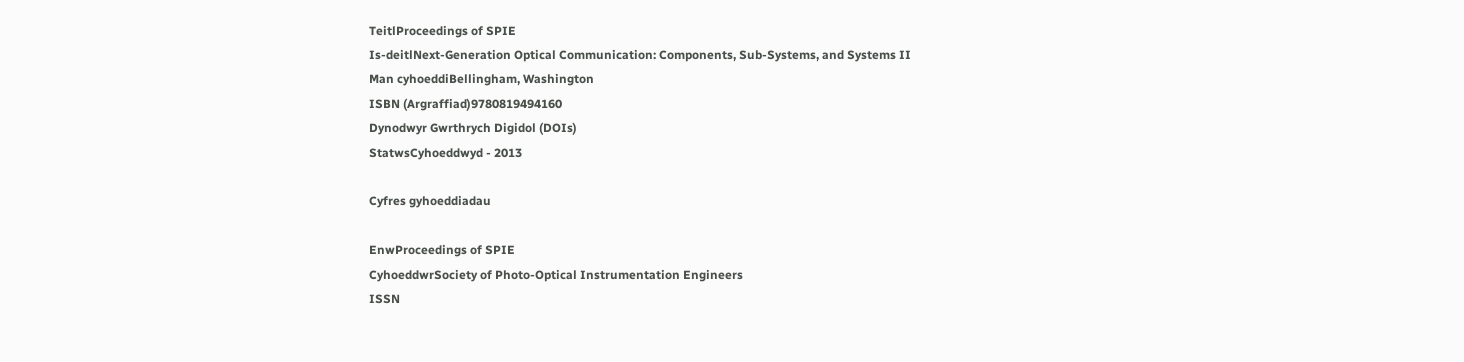TeitlProceedings of SPIE
Is-deitlNext-Generation Optical Communication: Components, Sub-Systems, and Systems II
Man cyhoeddiBellingham, Washington
ISBN (Argraffiad)9780819494160
Dynodwyr Gwrthrych Digidol (DOIs)
StatwsCyhoeddwyd - 2013

Cyfres gyhoeddiadau

EnwProceedings of SPIE
CyhoeddwrSociety of Photo-Optical Instrumentation Engineers
ISSN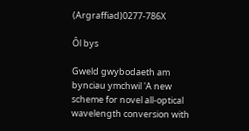(Argraffiad)0277-786X

Ôl bys

Gweld gwybodaeth am bynciau ymchwil 'A new scheme for novel all-optical wavelength conversion with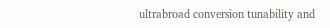ultrabroad conversion tunability and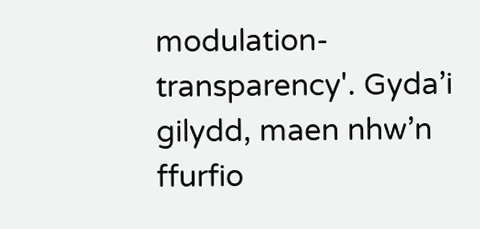modulation-transparency'. Gyda’i gilydd, maen nhw’n ffurfio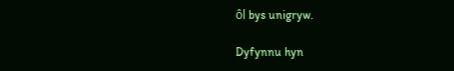ôl bys unigryw.

Dyfynnu hyn